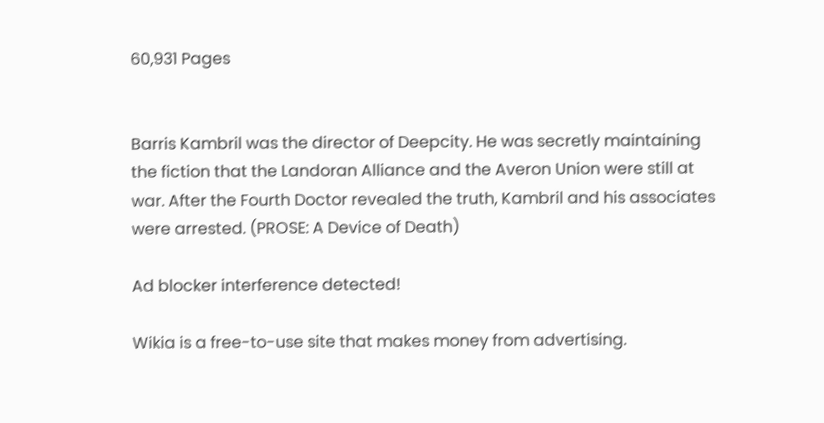60,931 Pages


Barris Kambril was the director of Deepcity. He was secretly maintaining the fiction that the Landoran Alliance and the Averon Union were still at war. After the Fourth Doctor revealed the truth, Kambril and his associates were arrested. (PROSE: A Device of Death)

Ad blocker interference detected!

Wikia is a free-to-use site that makes money from advertising.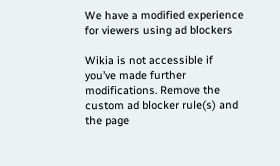We have a modified experience for viewers using ad blockers

Wikia is not accessible if you’ve made further modifications. Remove the custom ad blocker rule(s) and the page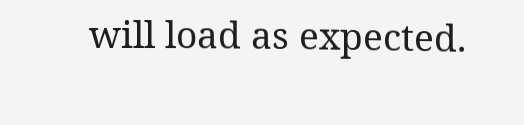will load as expected.